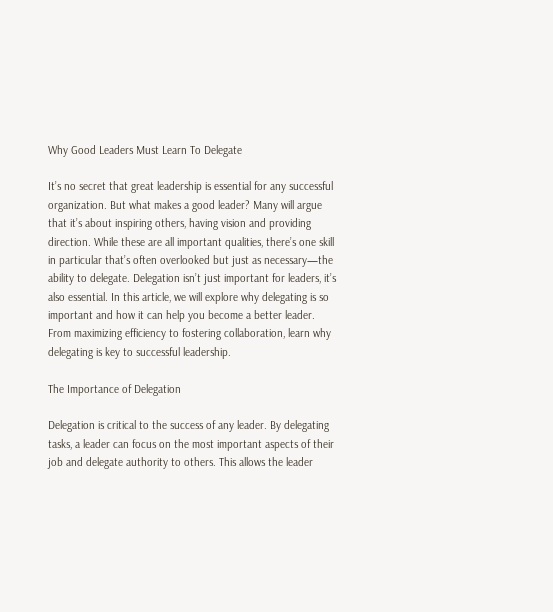Why Good Leaders Must Learn To Delegate

It’s no secret that great leadership is essential for any successful organization. But what makes a good leader? Many will argue that it’s about inspiring others, having vision and providing direction. While these are all important qualities, there’s one skill in particular that’s often overlooked but just as necessary—the ability to delegate. Delegation isn’t just important for leaders, it’s also essential. In this article, we will explore why delegating is so important and how it can help you become a better leader. From maximizing efficiency to fostering collaboration, learn why delegating is key to successful leadership.

The Importance of Delegation

Delegation is critical to the success of any leader. By delegating tasks, a leader can focus on the most important aspects of their job and delegate authority to others. This allows the leader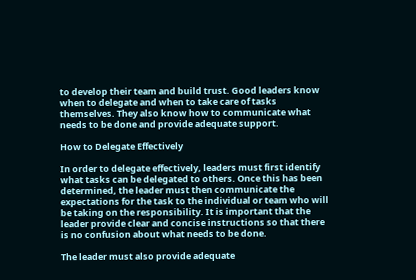to develop their team and build trust. Good leaders know when to delegate and when to take care of tasks themselves. They also know how to communicate what needs to be done and provide adequate support.

How to Delegate Effectively

In order to delegate effectively, leaders must first identify what tasks can be delegated to others. Once this has been determined, the leader must then communicate the expectations for the task to the individual or team who will be taking on the responsibility. It is important that the leader provide clear and concise instructions so that there is no confusion about what needs to be done.

The leader must also provide adequate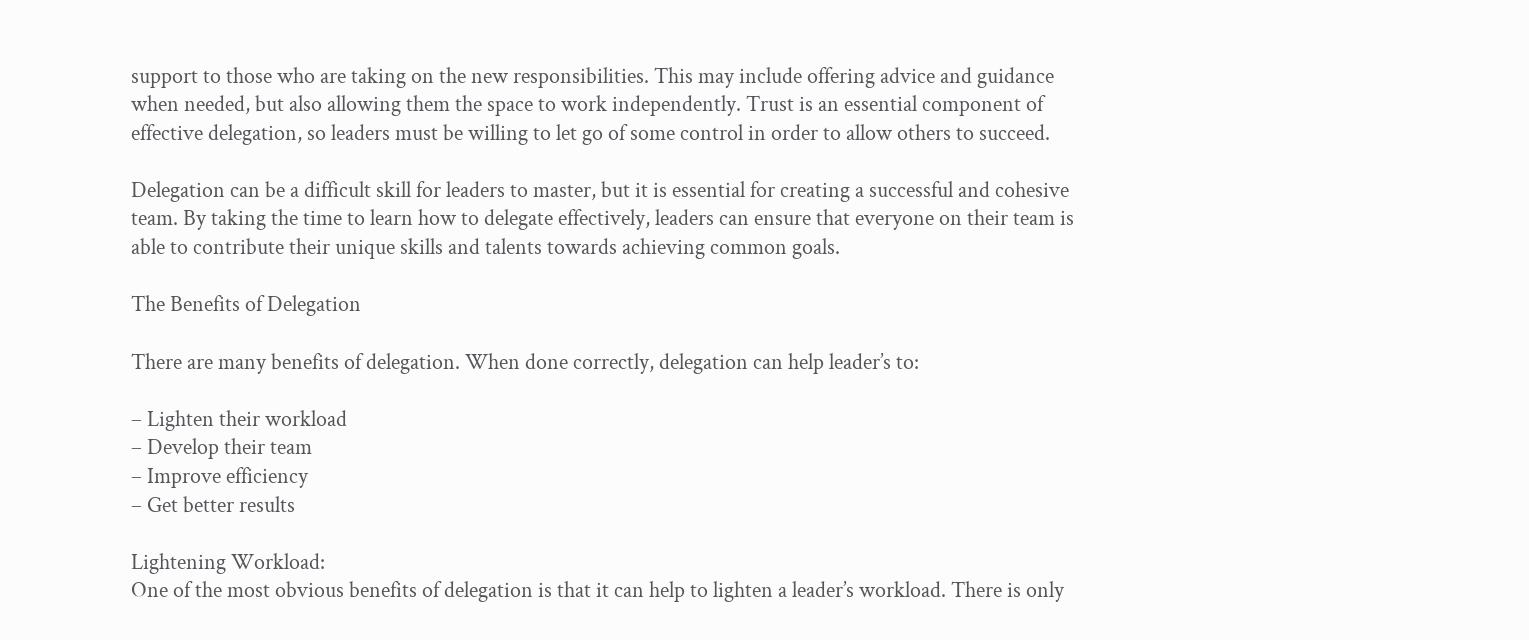support to those who are taking on the new responsibilities. This may include offering advice and guidance when needed, but also allowing them the space to work independently. Trust is an essential component of effective delegation, so leaders must be willing to let go of some control in order to allow others to succeed.

Delegation can be a difficult skill for leaders to master, but it is essential for creating a successful and cohesive team. By taking the time to learn how to delegate effectively, leaders can ensure that everyone on their team is able to contribute their unique skills and talents towards achieving common goals.

The Benefits of Delegation

There are many benefits of delegation. When done correctly, delegation can help leader’s to:

– Lighten their workload
– Develop their team
– Improve efficiency
– Get better results

Lightening Workload:
One of the most obvious benefits of delegation is that it can help to lighten a leader’s workload. There is only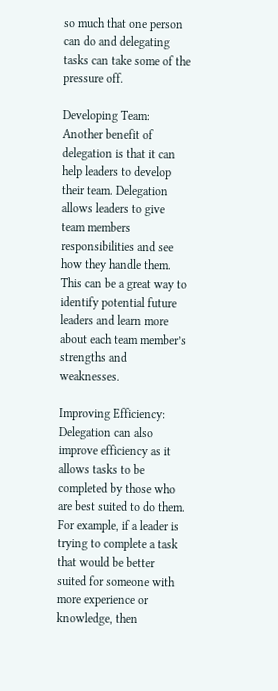so much that one person can do and delegating tasks can take some of the pressure off.

Developing Team:
Another benefit of delegation is that it can help leaders to develop their team. Delegation allows leaders to give team members responsibilities and see how they handle them. This can be a great way to identify potential future leaders and learn more about each team member’s strengths and weaknesses.

Improving Efficiency:
Delegation can also improve efficiency as it allows tasks to be completed by those who are best suited to do them. For example, if a leader is trying to complete a task that would be better suited for someone with more experience or knowledge, then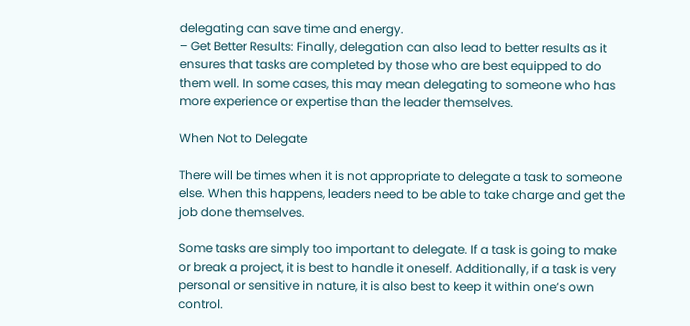delegating can save time and energy.
– Get Better Results: Finally, delegation can also lead to better results as it ensures that tasks are completed by those who are best equipped to do them well. In some cases, this may mean delegating to someone who has more experience or expertise than the leader themselves.

When Not to Delegate

There will be times when it is not appropriate to delegate a task to someone else. When this happens, leaders need to be able to take charge and get the job done themselves.

Some tasks are simply too important to delegate. If a task is going to make or break a project, it is best to handle it oneself. Additionally, if a task is very personal or sensitive in nature, it is also best to keep it within one’s own control.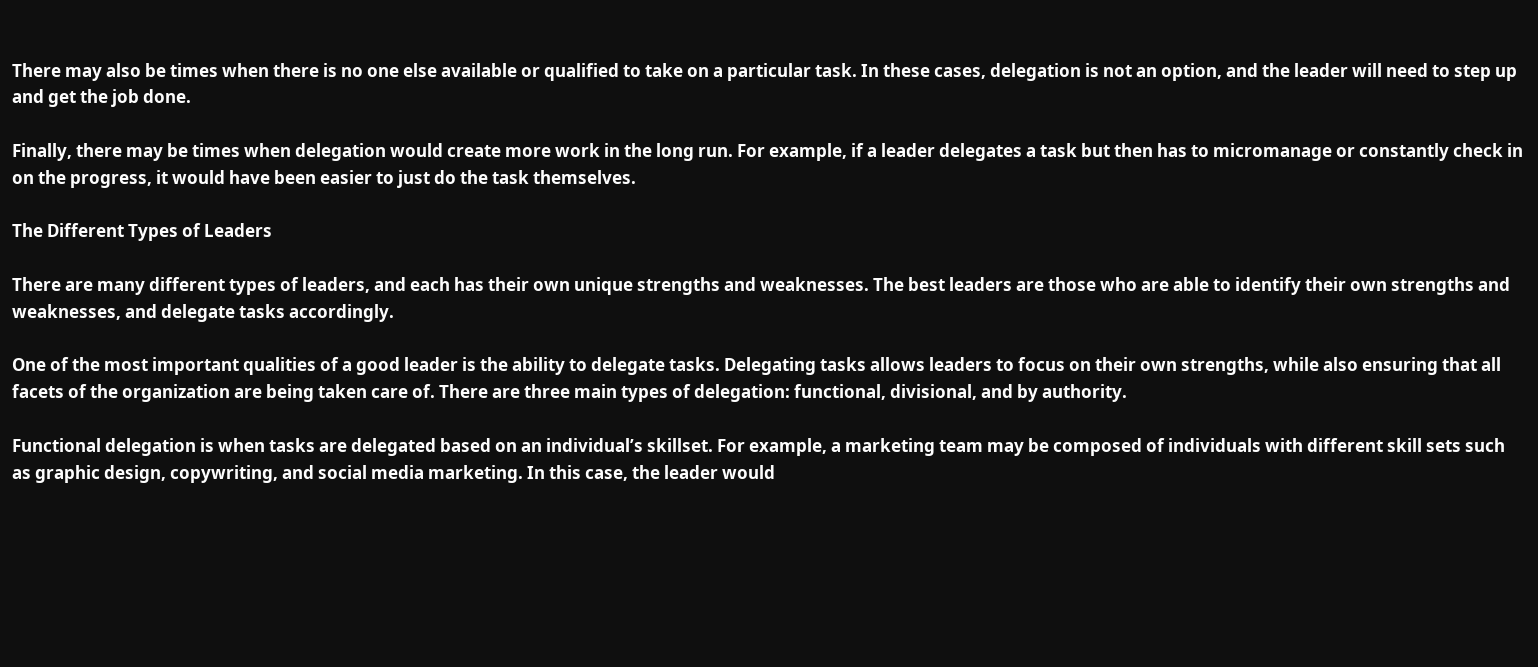There may also be times when there is no one else available or qualified to take on a particular task. In these cases, delegation is not an option, and the leader will need to step up and get the job done.

Finally, there may be times when delegation would create more work in the long run. For example, if a leader delegates a task but then has to micromanage or constantly check in on the progress, it would have been easier to just do the task themselves.

The Different Types of Leaders

There are many different types of leaders, and each has their own unique strengths and weaknesses. The best leaders are those who are able to identify their own strengths and weaknesses, and delegate tasks accordingly.

One of the most important qualities of a good leader is the ability to delegate tasks. Delegating tasks allows leaders to focus on their own strengths, while also ensuring that all facets of the organization are being taken care of. There are three main types of delegation: functional, divisional, and by authority.

Functional delegation is when tasks are delegated based on an individual’s skillset. For example, a marketing team may be composed of individuals with different skill sets such as graphic design, copywriting, and social media marketing. In this case, the leader would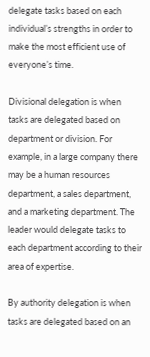delegate tasks based on each individual’s strengths in order to make the most efficient use of everyone’s time.

Divisional delegation is when tasks are delegated based on department or division. For example, in a large company there may be a human resources department, a sales department, and a marketing department. The leader would delegate tasks to each department according to their area of expertise.

By authority delegation is when tasks are delegated based on an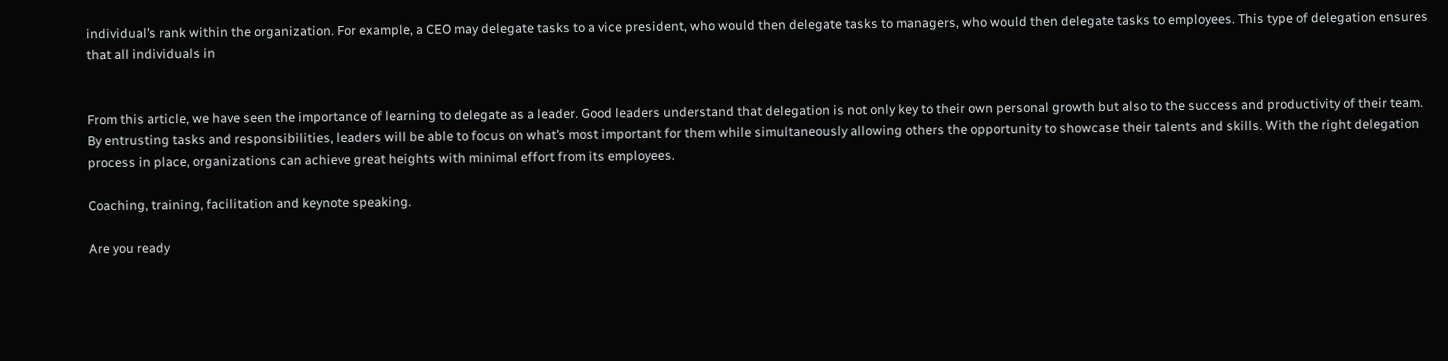individual’s rank within the organization. For example, a CEO may delegate tasks to a vice president, who would then delegate tasks to managers, who would then delegate tasks to employees. This type of delegation ensures that all individuals in


From this article, we have seen the importance of learning to delegate as a leader. Good leaders understand that delegation is not only key to their own personal growth but also to the success and productivity of their team. By entrusting tasks and responsibilities, leaders will be able to focus on what’s most important for them while simultaneously allowing others the opportunity to showcase their talents and skills. With the right delegation process in place, organizations can achieve great heights with minimal effort from its employees.

Coaching, training, facilitation and keynote speaking.

Are you ready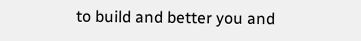to build and better you and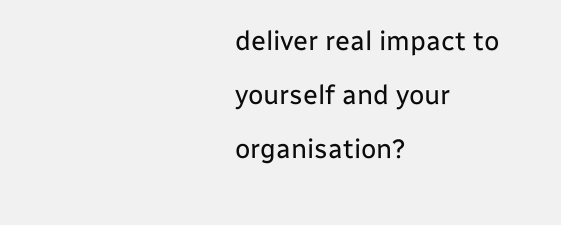deliver real impact to yourself and your organisation?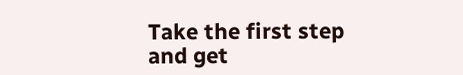Take the first step and get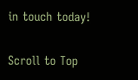in touch today!

Scroll to Top